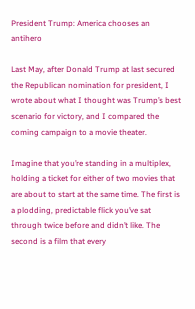President Trump: America chooses an antihero

Last May, after Donald Trump at last secured the Republican nomination for president, I wrote about what I thought was Trump’s best scenario for victory, and I compared the coming campaign to a movie theater.

Imagine that you’re standing in a multiplex, holding a ticket for either of two movies that are about to start at the same time. The first is a plodding, predictable flick you’ve sat through twice before and didn’t like. The second is a film that every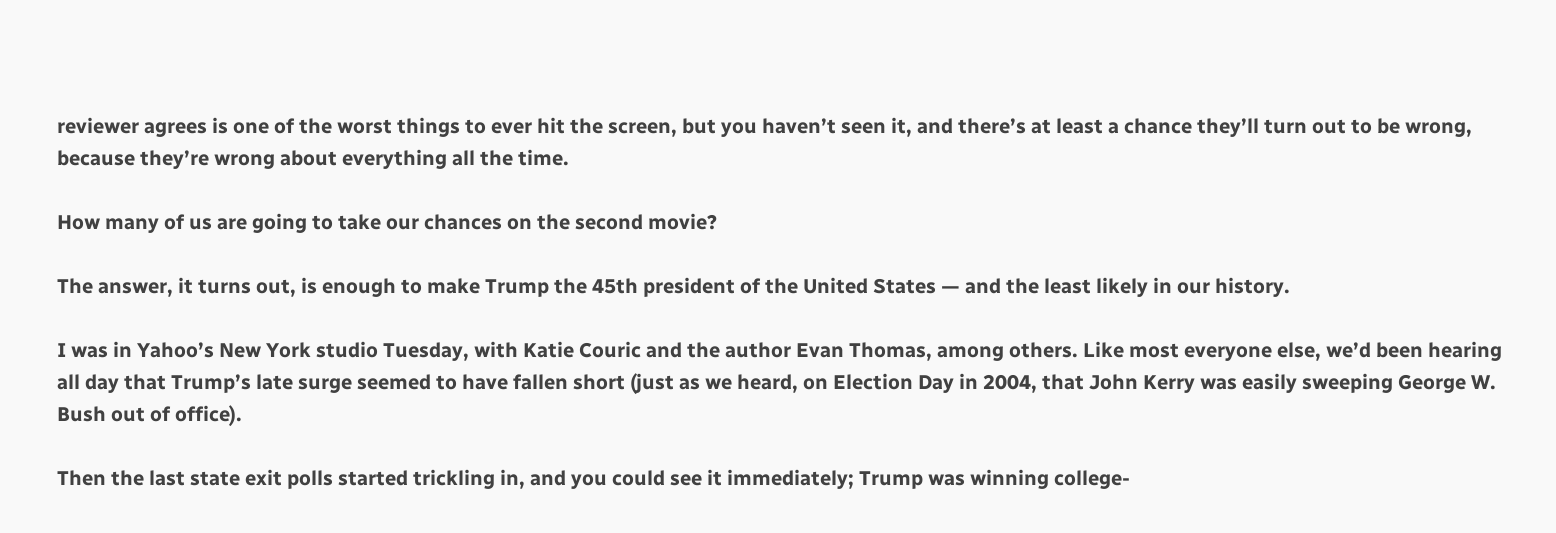reviewer agrees is one of the worst things to ever hit the screen, but you haven’t seen it, and there’s at least a chance they’ll turn out to be wrong, because they’re wrong about everything all the time.

How many of us are going to take our chances on the second movie?

The answer, it turns out, is enough to make Trump the 45th president of the United States — and the least likely in our history.

I was in Yahoo’s New York studio Tuesday, with Katie Couric and the author Evan Thomas, among others. Like most everyone else, we’d been hearing all day that Trump’s late surge seemed to have fallen short (just as we heard, on Election Day in 2004, that John Kerry was easily sweeping George W. Bush out of office).

Then the last state exit polls started trickling in, and you could see it immediately; Trump was winning college-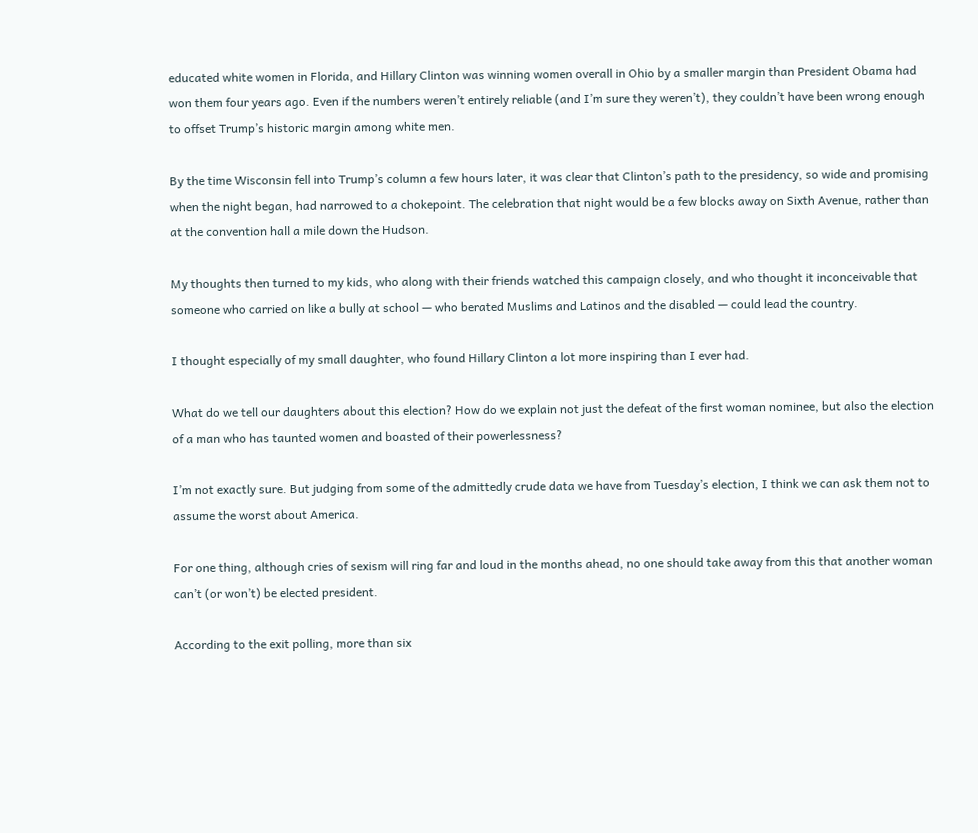educated white women in Florida, and Hillary Clinton was winning women overall in Ohio by a smaller margin than President Obama had won them four years ago. Even if the numbers weren’t entirely reliable (and I’m sure they weren’t), they couldn’t have been wrong enough to offset Trump’s historic margin among white men.

By the time Wisconsin fell into Trump’s column a few hours later, it was clear that Clinton’s path to the presidency, so wide and promising when the night began, had narrowed to a chokepoint. The celebration that night would be a few blocks away on Sixth Avenue, rather than at the convention hall a mile down the Hudson.

My thoughts then turned to my kids, who along with their friends watched this campaign closely, and who thought it inconceivable that someone who carried on like a bully at school — who berated Muslims and Latinos and the disabled — could lead the country.

I thought especially of my small daughter, who found Hillary Clinton a lot more inspiring than I ever had.

What do we tell our daughters about this election? How do we explain not just the defeat of the first woman nominee, but also the election of a man who has taunted women and boasted of their powerlessness?

I’m not exactly sure. But judging from some of the admittedly crude data we have from Tuesday’s election, I think we can ask them not to assume the worst about America.

For one thing, although cries of sexism will ring far and loud in the months ahead, no one should take away from this that another woman can’t (or won’t) be elected president.

According to the exit polling, more than six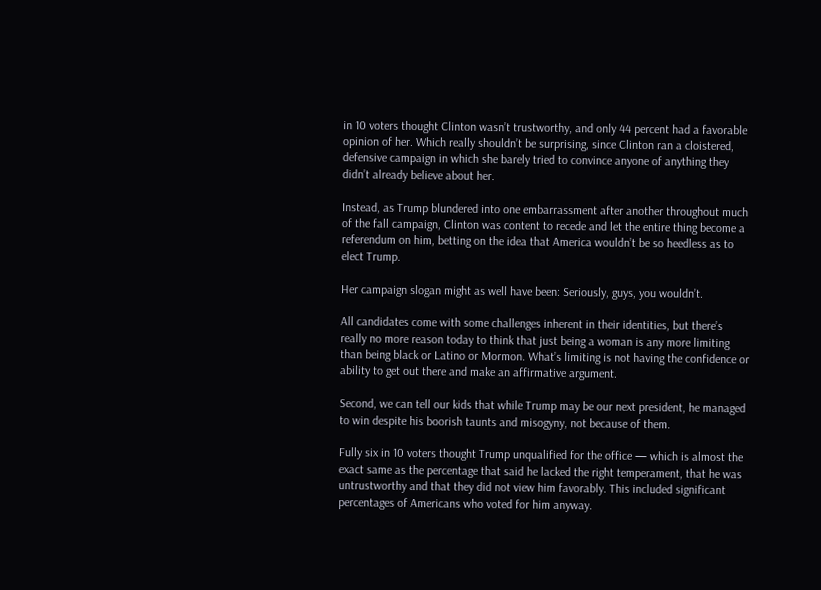in 10 voters thought Clinton wasn’t trustworthy, and only 44 percent had a favorable opinion of her. Which really shouldn’t be surprising, since Clinton ran a cloistered, defensive campaign in which she barely tried to convince anyone of anything they didn’t already believe about her.

Instead, as Trump blundered into one embarrassment after another throughout much of the fall campaign, Clinton was content to recede and let the entire thing become a referendum on him, betting on the idea that America wouldn’t be so heedless as to elect Trump.

Her campaign slogan might as well have been: Seriously, guys, you wouldn’t.

All candidates come with some challenges inherent in their identities, but there’s really no more reason today to think that just being a woman is any more limiting than being black or Latino or Mormon. What’s limiting is not having the confidence or ability to get out there and make an affirmative argument.

Second, we can tell our kids that while Trump may be our next president, he managed to win despite his boorish taunts and misogyny, not because of them.

Fully six in 10 voters thought Trump unqualified for the office — which is almost the exact same as the percentage that said he lacked the right temperament, that he was untrustworthy and that they did not view him favorably. This included significant percentages of Americans who voted for him anyway.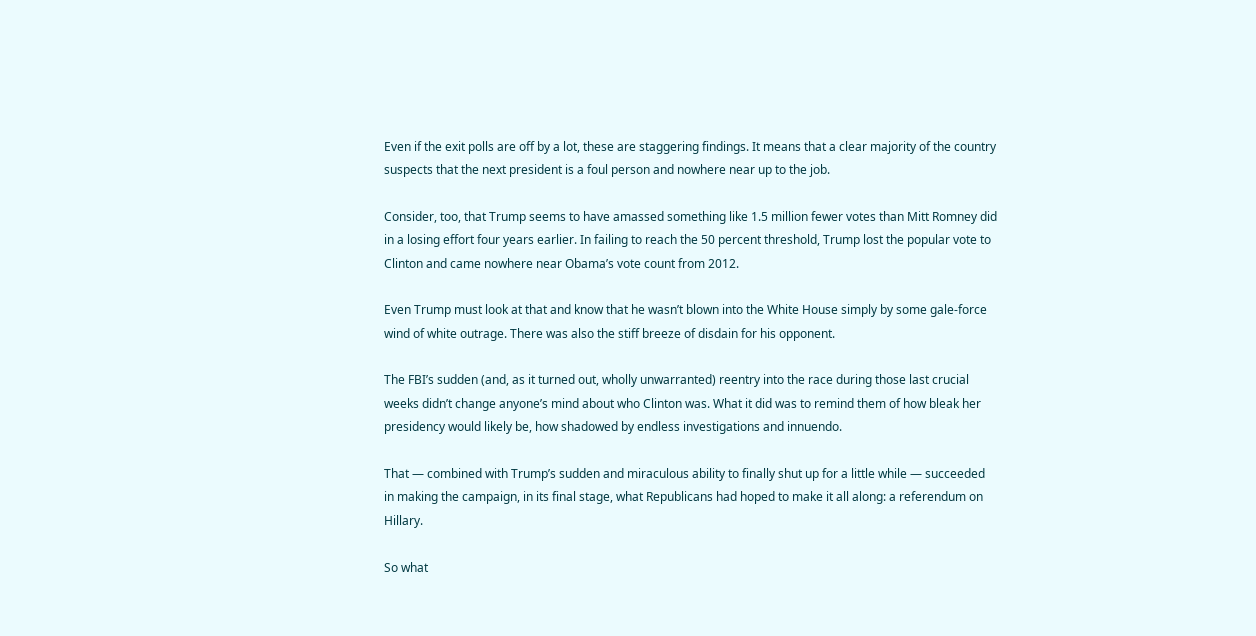Even if the exit polls are off by a lot, these are staggering findings. It means that a clear majority of the country suspects that the next president is a foul person and nowhere near up to the job.

Consider, too, that Trump seems to have amassed something like 1.5 million fewer votes than Mitt Romney did in a losing effort four years earlier. In failing to reach the 50 percent threshold, Trump lost the popular vote to Clinton and came nowhere near Obama’s vote count from 2012.

Even Trump must look at that and know that he wasn’t blown into the White House simply by some gale-force wind of white outrage. There was also the stiff breeze of disdain for his opponent.

The FBI’s sudden (and, as it turned out, wholly unwarranted) reentry into the race during those last crucial weeks didn’t change anyone’s mind about who Clinton was. What it did was to remind them of how bleak her presidency would likely be, how shadowed by endless investigations and innuendo.

That — combined with Trump’s sudden and miraculous ability to finally shut up for a little while — succeeded in making the campaign, in its final stage, what Republicans had hoped to make it all along: a referendum on Hillary.

So what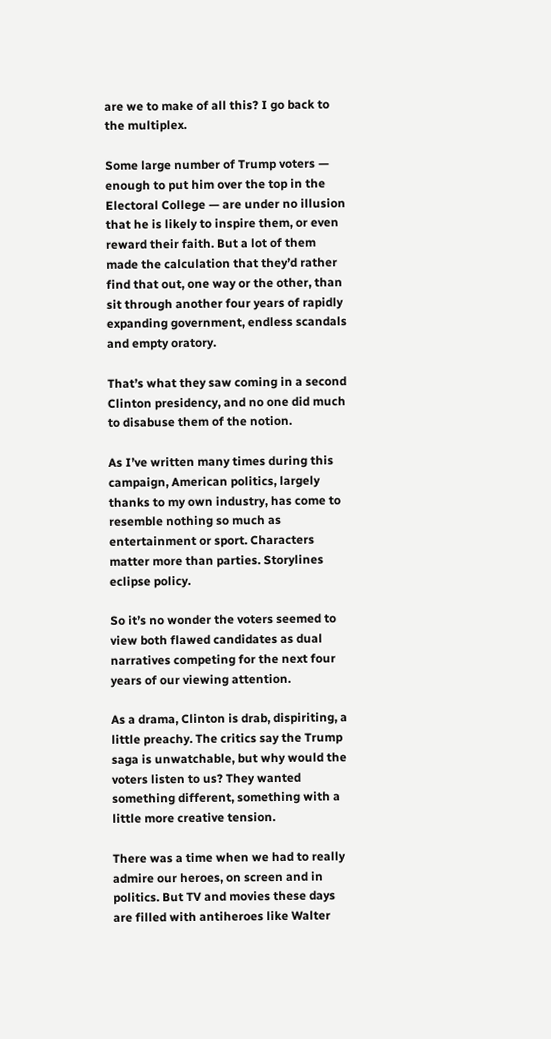are we to make of all this? I go back to the multiplex.

Some large number of Trump voters — enough to put him over the top in the Electoral College — are under no illusion that he is likely to inspire them, or even reward their faith. But a lot of them made the calculation that they’d rather find that out, one way or the other, than sit through another four years of rapidly expanding government, endless scandals and empty oratory.

That’s what they saw coming in a second Clinton presidency, and no one did much to disabuse them of the notion.

As I’ve written many times during this campaign, American politics, largely thanks to my own industry, has come to resemble nothing so much as entertainment or sport. Characters matter more than parties. Storylines eclipse policy.

So it’s no wonder the voters seemed to view both flawed candidates as dual narratives competing for the next four years of our viewing attention.

As a drama, Clinton is drab, dispiriting, a little preachy. The critics say the Trump saga is unwatchable, but why would the voters listen to us? They wanted something different, something with a little more creative tension.

There was a time when we had to really admire our heroes, on screen and in politics. But TV and movies these days are filled with antiheroes like Walter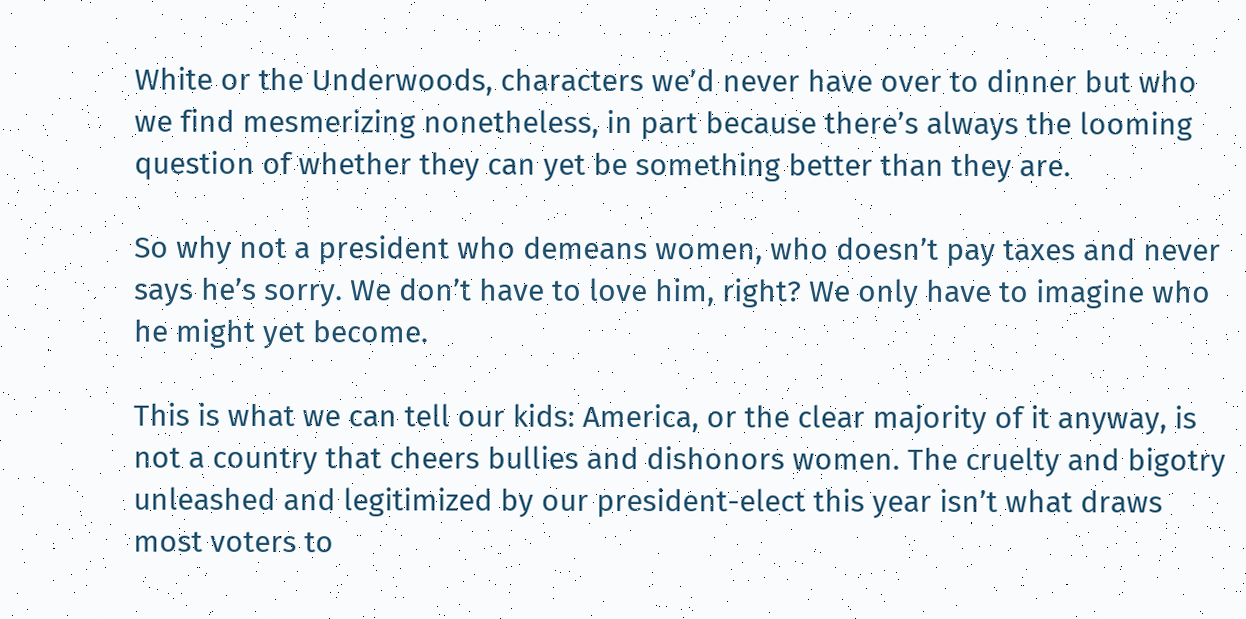White or the Underwoods, characters we’d never have over to dinner but who we find mesmerizing nonetheless, in part because there’s always the looming question of whether they can yet be something better than they are.

So why not a president who demeans women, who doesn’t pay taxes and never says he’s sorry. We don’t have to love him, right? We only have to imagine who he might yet become.

This is what we can tell our kids: America, or the clear majority of it anyway, is not a country that cheers bullies and dishonors women. The cruelty and bigotry unleashed and legitimized by our president-elect this year isn’t what draws most voters to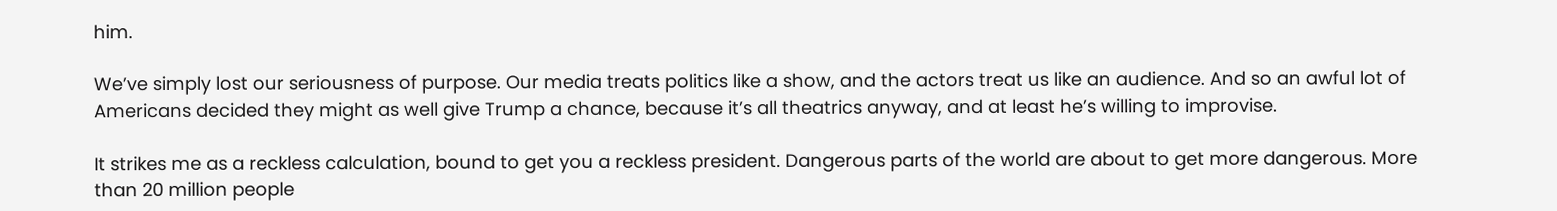him.

We’ve simply lost our seriousness of purpose. Our media treats politics like a show, and the actors treat us like an audience. And so an awful lot of Americans decided they might as well give Trump a chance, because it’s all theatrics anyway, and at least he’s willing to improvise.

It strikes me as a reckless calculation, bound to get you a reckless president. Dangerous parts of the world are about to get more dangerous. More than 20 million people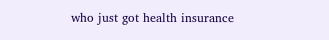who just got health insurance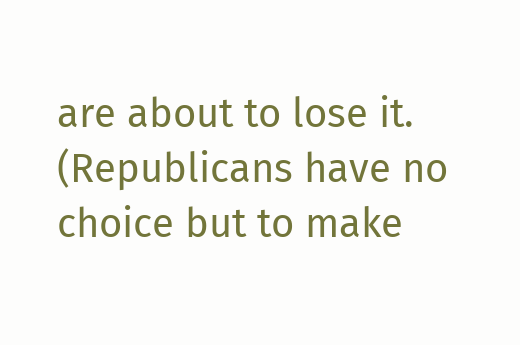are about to lose it. (Republicans have no choice but to make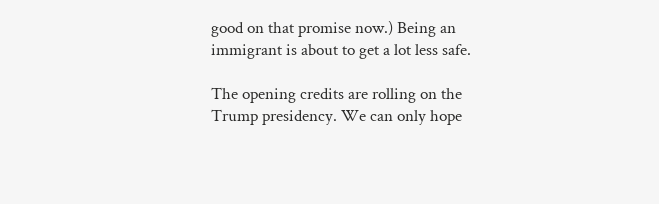good on that promise now.) Being an immigrant is about to get a lot less safe.

The opening credits are rolling on the Trump presidency. We can only hope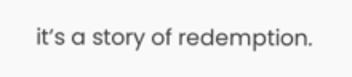it’s a story of redemption.